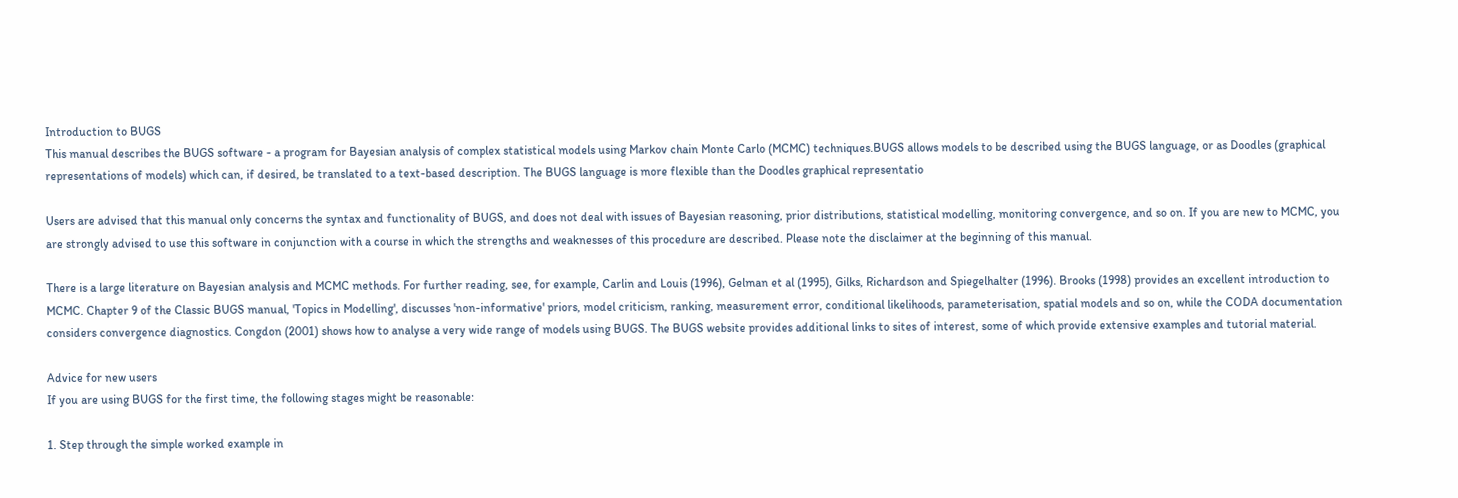Introduction to BUGS
This manual describes the BUGS software - a program for Bayesian analysis of complex statistical models using Markov chain Monte Carlo (MCMC) techniques.BUGS allows models to be described using the BUGS language, or as Doodles (graphical representations of models) which can, if desired, be translated to a text-based description. The BUGS language is more flexible than the Doodles graphical representatio

Users are advised that this manual only concerns the syntax and functionality of BUGS, and does not deal with issues of Bayesian reasoning, prior distributions, statistical modelling, monitoring convergence, and so on. If you are new to MCMC, you are strongly advised to use this software in conjunction with a course in which the strengths and weaknesses of this procedure are described. Please note the disclaimer at the beginning of this manual.

There is a large literature on Bayesian analysis and MCMC methods. For further reading, see, for example, Carlin and Louis (1996), Gelman et al (1995), Gilks, Richardson and Spiegelhalter (1996). Brooks (1998) provides an excellent introduction to MCMC. Chapter 9 of the Classic BUGS manual, 'Topics in Modelling', discusses 'non-informative' priors, model criticism, ranking, measurement error, conditional likelihoods, parameterisation, spatial models and so on, while the CODA documentation considers convergence diagnostics. Congdon (2001) shows how to analyse a very wide range of models using BUGS. The BUGS website provides additional links to sites of interest, some of which provide extensive examples and tutorial material.

Advice for new users
If you are using BUGS for the first time, the following stages might be reasonable:

1. Step through the simple worked example in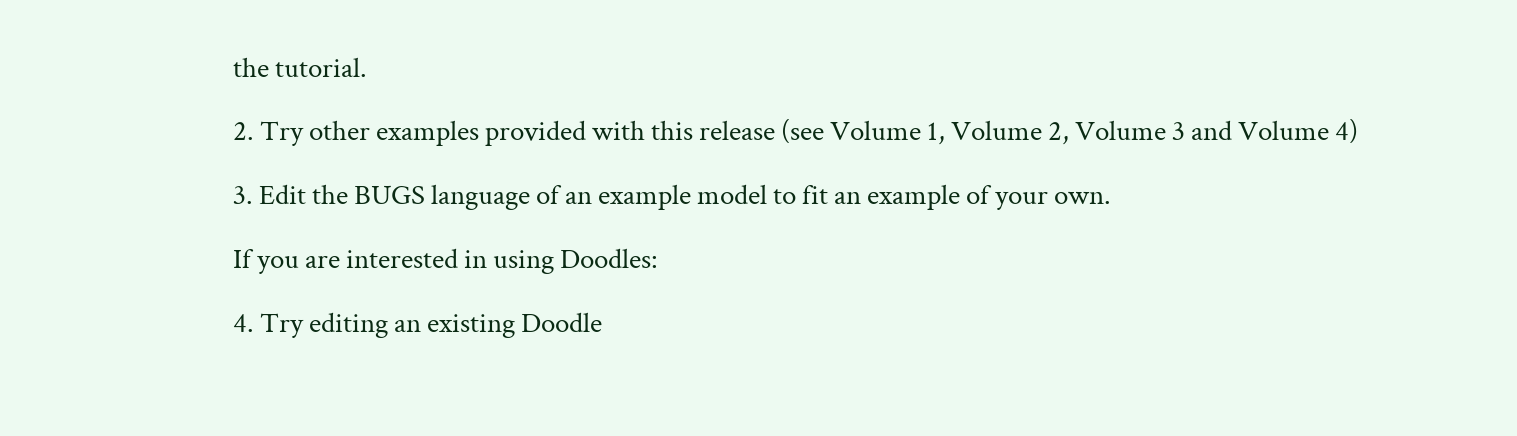the tutorial.

2. Try other examples provided with this release (see Volume 1, Volume 2, Volume 3 and Volume 4)

3. Edit the BUGS language of an example model to fit an example of your own.

If you are interested in using Doodles:

4. Try editing an existing Doodle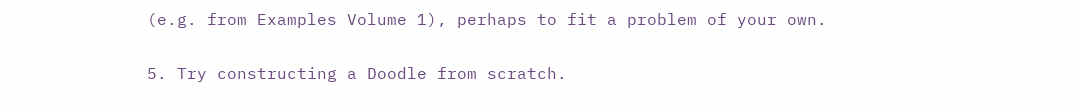(e.g. from Examples Volume 1), perhaps to fit a problem of your own.

5. Try constructing a Doodle from scratch.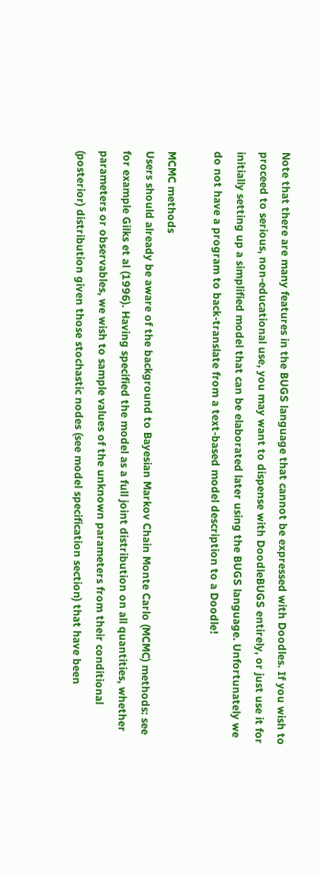Note that there are many features in the BUGS language that cannot be expressed with Doodles. If you wish to proceed to serious, non-educational use, you may want to dispense with DoodleBUGS entirely, or just use it for initially setting up a simplified model that can be elaborated later using the BUGS language. Unfortunately we do not have a program to back-translate from a text-based model description to a Doodle!

MCMC methods
Users should already be aware of the background to Bayesian Markov Chain Monte Carlo (MCMC) methods: see for example Gilks et al (1996). Having specified the model as a full joint distribution on all quantities, whether parameters or observables, we wish to sample values of the unknown parameters from their conditional (posterior) distribution given those stochastic nodes (see model specification section) that have been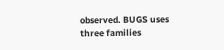observed. BUGS uses three families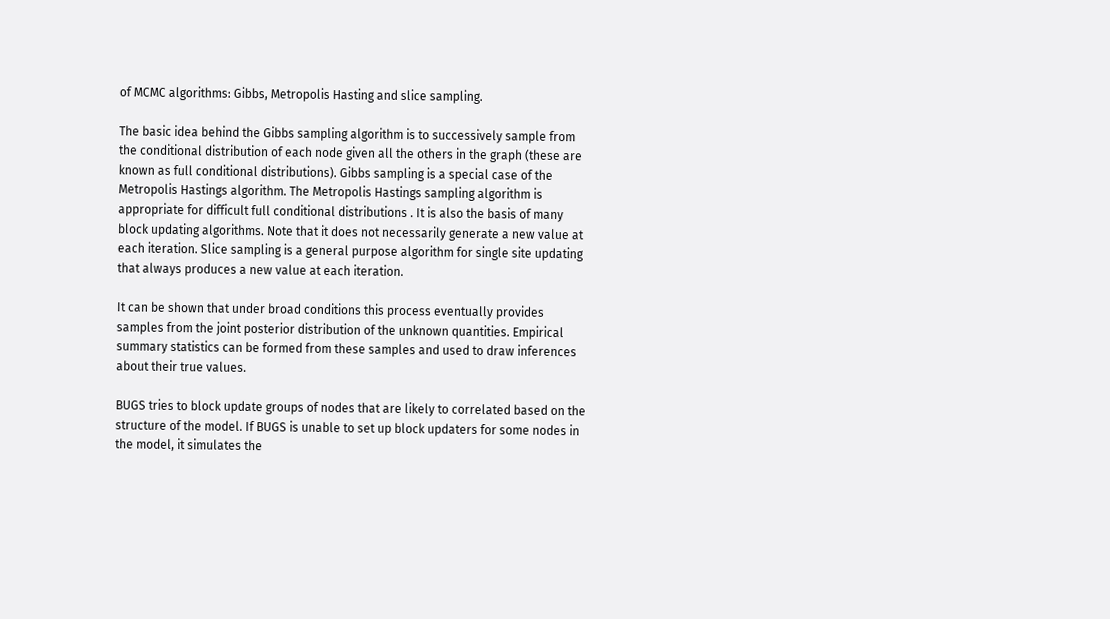of MCMC algorithms: Gibbs, Metropolis Hasting and slice sampling.

The basic idea behind the Gibbs sampling algorithm is to successively sample from the conditional distribution of each node given all the others in the graph (these are known as full conditional distributions). Gibbs sampling is a special case of the Metropolis Hastings algorithm. The Metropolis Hastings sampling algorithm is appropriate for difficult full conditional distributions . It is also the basis of many block updating algorithms. Note that it does not necessarily generate a new value at each iteration. Slice sampling is a general purpose algorithm for single site updating that always produces a new value at each iteration.

It can be shown that under broad conditions this process eventually provides samples from the joint posterior distribution of the unknown quantities. Empirical summary statistics can be formed from these samples and used to draw inferences about their true values.

BUGS tries to block update groups of nodes that are likely to correlated based on the structure of the model. If BUGS is unable to set up block updaters for some nodes in the model, it simulates the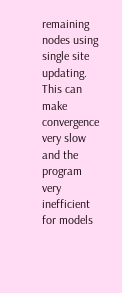remaining nodes using single site updating. This can make convergence very slow and the program very inefficient for models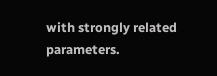with strongly related parameters.